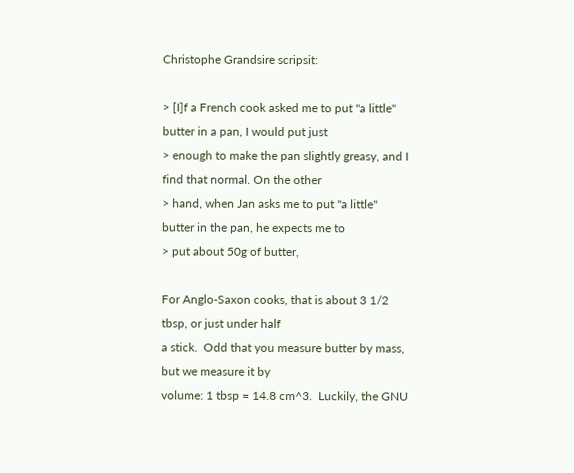Christophe Grandsire scripsit:

> [I]f a French cook asked me to put "a little" butter in a pan, I would put just
> enough to make the pan slightly greasy, and I find that normal. On the other
> hand, when Jan asks me to put "a little" butter in the pan, he expects me to
> put about 50g of butter,

For Anglo-Saxon cooks, that is about 3 1/2 tbsp, or just under half
a stick.  Odd that you measure butter by mass, but we measure it by
volume: 1 tbsp = 14.8 cm^3.  Luckily, the GNU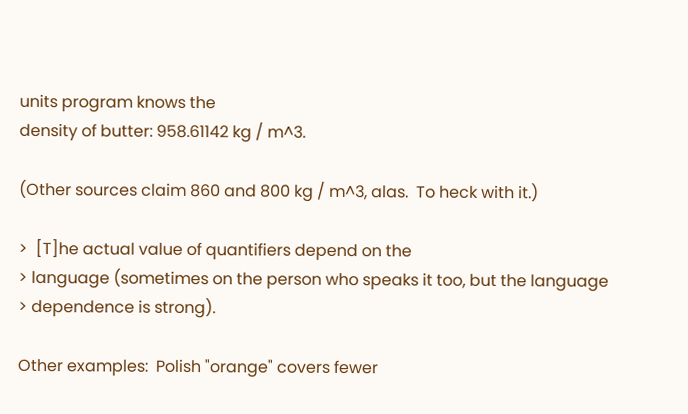units program knows the
density of butter: 958.61142 kg / m^3.

(Other sources claim 860 and 800 kg / m^3, alas.  To heck with it.)

>  [T]he actual value of quantifiers depend on the
> language (sometimes on the person who speaks it too, but the language
> dependence is strong).

Other examples:  Polish "orange" covers fewer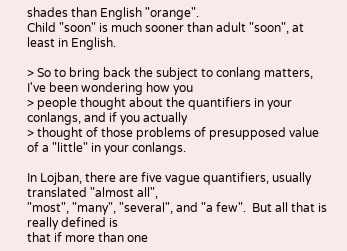shades than English "orange".
Child "soon" is much sooner than adult "soon", at least in English.

> So to bring back the subject to conlang matters, I've been wondering how you
> people thought about the quantifiers in your conlangs, and if you actually
> thought of those problems of presupposed value of a "little" in your conlangs.

In Lojban, there are five vague quantifiers, usually translated "almost all",
"most", "many", "several", and "a few".  But all that is really defined is
that if more than one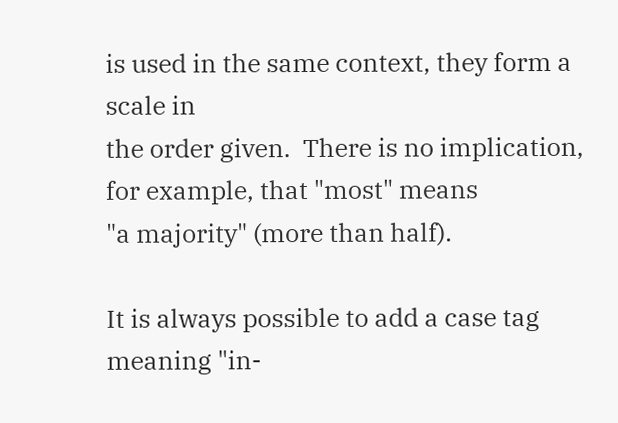is used in the same context, they form a scale in
the order given.  There is no implication, for example, that "most" means
"a majority" (more than half).

It is always possible to add a case tag meaning "in-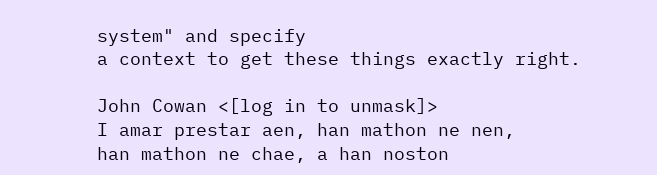system" and specify
a context to get these things exactly right.

John Cowan <[log in to unmask]>
I amar prestar aen, han mathon ne nen,
han mathon ne chae, a han noston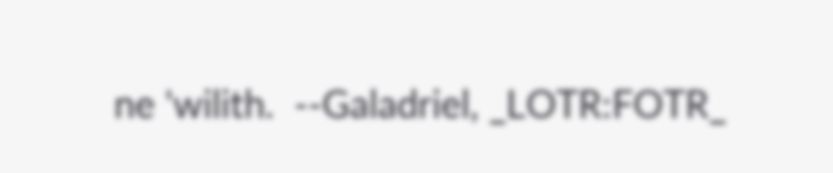ne 'wilith.  --Galadriel, _LOTR:FOTR_